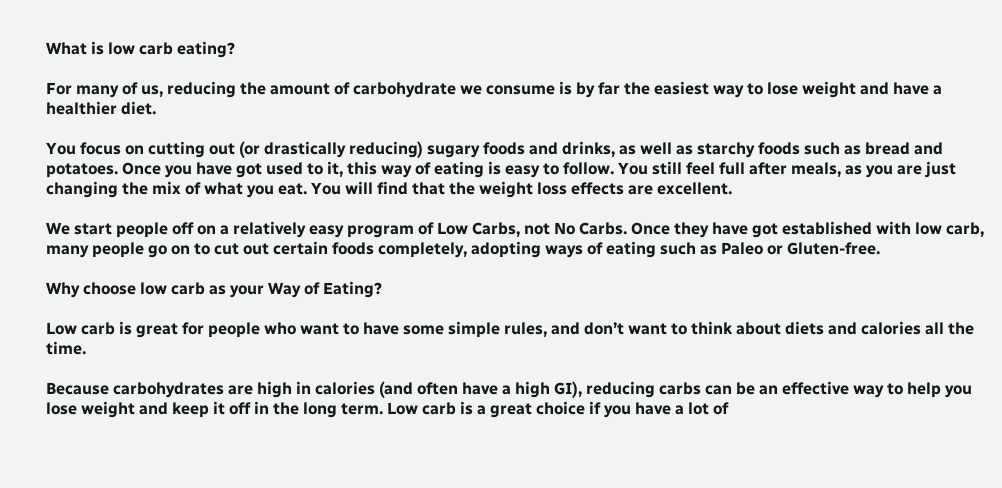What is low carb eating?

For many of us, reducing the amount of carbohydrate we consume is by far the easiest way to lose weight and have a healthier diet.

You focus on cutting out (or drastically reducing) sugary foods and drinks, as well as starchy foods such as bread and potatoes. Once you have got used to it, this way of eating is easy to follow. You still feel full after meals, as you are just changing the mix of what you eat. You will find that the weight loss effects are excellent.

We start people off on a relatively easy program of Low Carbs, not No Carbs. Once they have got established with low carb, many people go on to cut out certain foods completely, adopting ways of eating such as Paleo or Gluten-free.

Why choose low carb as your Way of Eating?

Low carb is great for people who want to have some simple rules, and don’t want to think about diets and calories all the time.

Because carbohydrates are high in calories (and often have a high GI), reducing carbs can be an effective way to help you lose weight and keep it off in the long term. Low carb is a great choice if you have a lot of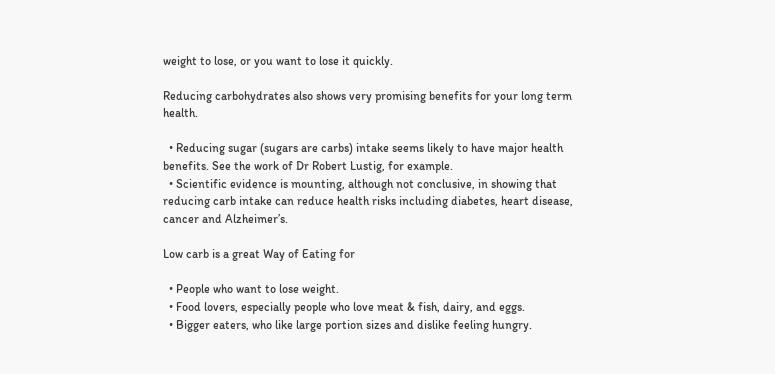weight to lose, or you want to lose it quickly.

Reducing carbohydrates also shows very promising benefits for your long term health.

  • Reducing sugar (sugars are carbs) intake seems likely to have major health benefits. See the work of Dr Robert Lustig, for example.
  • Scientific evidence is mounting, although not conclusive, in showing that reducing carb intake can reduce health risks including diabetes, heart disease, cancer and Alzheimer’s.

Low carb is a great Way of Eating for

  • People who want to lose weight.
  • Food lovers, especially people who love meat & fish, dairy, and eggs.
  • Bigger eaters, who like large portion sizes and dislike feeling hungry.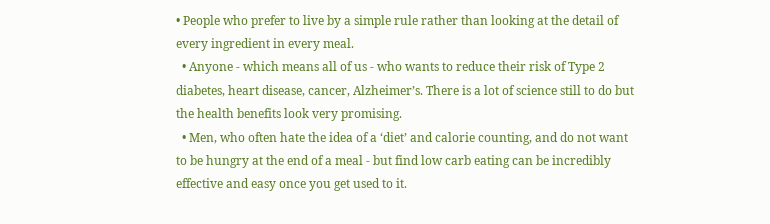• People who prefer to live by a simple rule rather than looking at the detail of every ingredient in every meal.
  • Anyone - which means all of us - who wants to reduce their risk of Type 2 diabetes, heart disease, cancer, Alzheimer’s. There is a lot of science still to do but the health benefits look very promising.
  • Men, who often hate the idea of a ‘diet’ and calorie counting, and do not want to be hungry at the end of a meal - but find low carb eating can be incredibly effective and easy once you get used to it.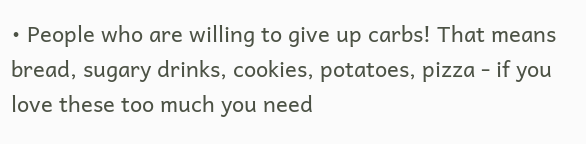• People who are willing to give up carbs! That means bread, sugary drinks, cookies, potatoes, pizza - if you love these too much you need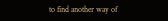to find another way of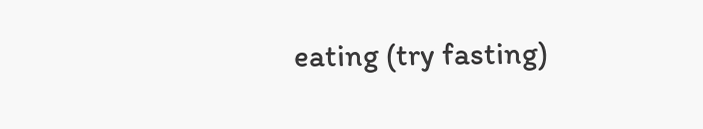eating (try fasting)